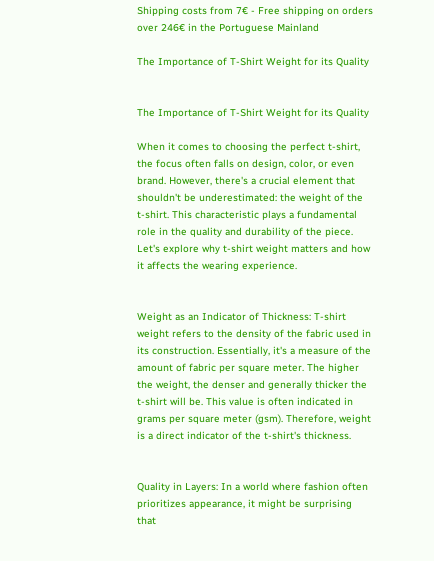Shipping costs from 7€ - Free shipping on orders over 246€ in the Portuguese Mainland

The Importance of T-Shirt Weight for its Quality


The Importance of T-Shirt Weight for its Quality

When it comes to choosing the perfect t-shirt, the focus often falls on design, color, or even brand. However, there's a crucial element that shouldn't be underestimated: the weight of the t-shirt. This characteristic plays a fundamental role in the quality and durability of the piece. Let's explore why t-shirt weight matters and how it affects the wearing experience.


Weight as an Indicator of Thickness: T-shirt weight refers to the density of the fabric used in its construction. Essentially, it's a measure of the amount of fabric per square meter. The higher the weight, the denser and generally thicker the t-shirt will be. This value is often indicated in grams per square meter (gsm). Therefore, weight is a direct indicator of the t-shirt's thickness.


Quality in Layers: In a world where fashion often prioritizes appearance, it might be surprising that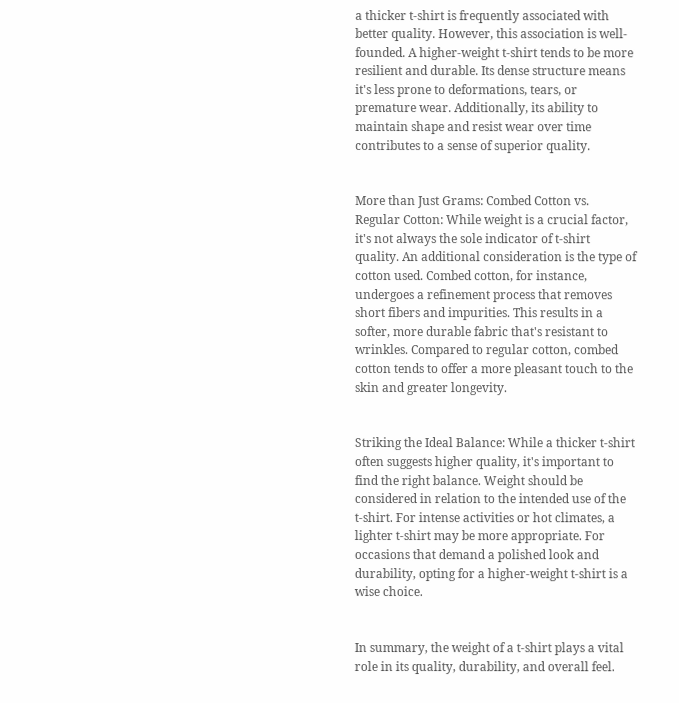a thicker t-shirt is frequently associated with better quality. However, this association is well-founded. A higher-weight t-shirt tends to be more resilient and durable. Its dense structure means it's less prone to deformations, tears, or premature wear. Additionally, its ability to maintain shape and resist wear over time contributes to a sense of superior quality.


More than Just Grams: Combed Cotton vs. Regular Cotton: While weight is a crucial factor, it's not always the sole indicator of t-shirt quality. An additional consideration is the type of cotton used. Combed cotton, for instance, undergoes a refinement process that removes short fibers and impurities. This results in a softer, more durable fabric that's resistant to wrinkles. Compared to regular cotton, combed cotton tends to offer a more pleasant touch to the skin and greater longevity.


Striking the Ideal Balance: While a thicker t-shirt often suggests higher quality, it's important to find the right balance. Weight should be considered in relation to the intended use of the t-shirt. For intense activities or hot climates, a lighter t-shirt may be more appropriate. For occasions that demand a polished look and durability, opting for a higher-weight t-shirt is a wise choice.


In summary, the weight of a t-shirt plays a vital role in its quality, durability, and overall feel.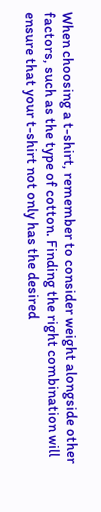When choosing a t-shirt, remember to consider weight alongside other factors, such as the type of cotton. Finding the right combination will ensure that your t-shirt not only has the desired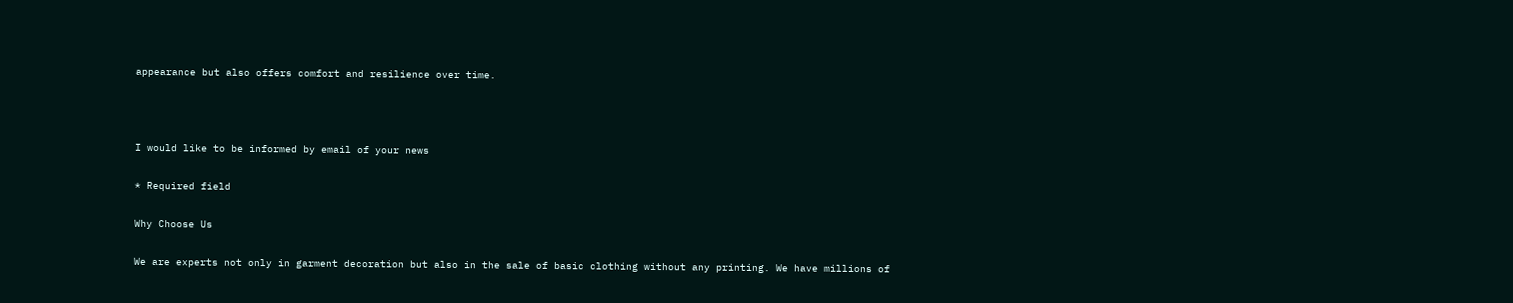appearance but also offers comfort and resilience over time.



I would like to be informed by email of your news

* Required field

Why Choose Us

We are experts not only in garment decoration but also in the sale of basic clothing without any printing. We have millions of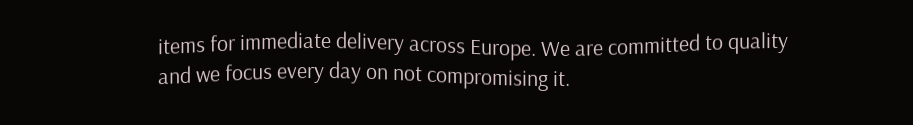items for immediate delivery across Europe. We are committed to quality and we focus every day on not compromising it.